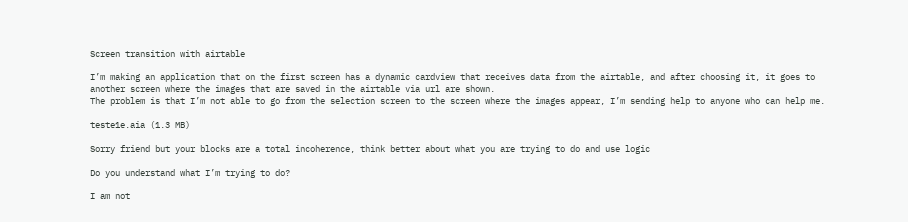Screen transition with airtable

I’m making an application that on the first screen has a dynamic cardview that receives data from the airtable, and after choosing it, it goes to another screen where the images that are saved in the airtable via url are shown.
The problem is that I’m not able to go from the selection screen to the screen where the images appear, I’m sending help to anyone who can help me.

teste1e.aia (1.3 MB)

Sorry friend but your blocks are a total incoherence, think better about what you are trying to do and use logic

Do you understand what I’m trying to do?

I am not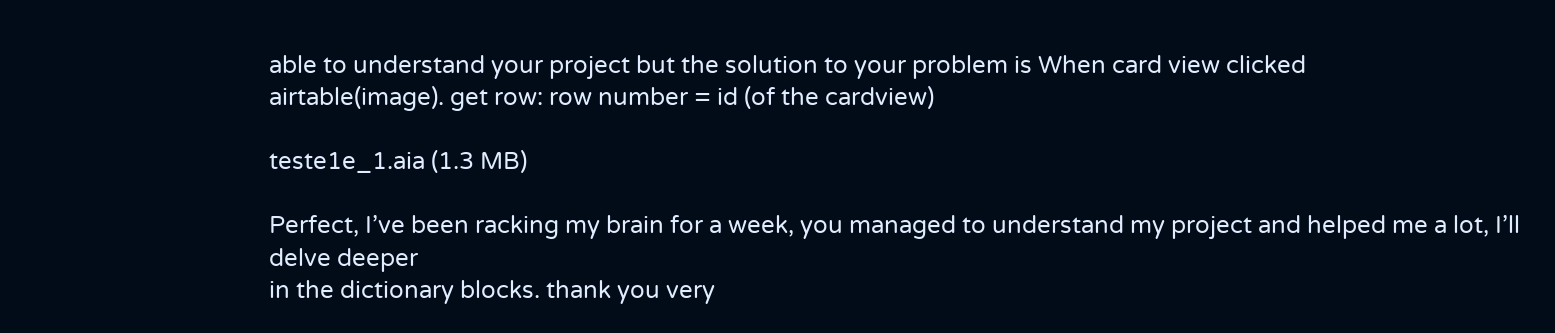able to understand your project but the solution to your problem is When card view clicked
airtable(image). get row: row number = id (of the cardview)

teste1e_1.aia (1.3 MB)

Perfect, I’ve been racking my brain for a week, you managed to understand my project and helped me a lot, I’ll delve deeper
in the dictionary blocks. thank you very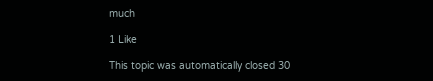much

1 Like

This topic was automatically closed 30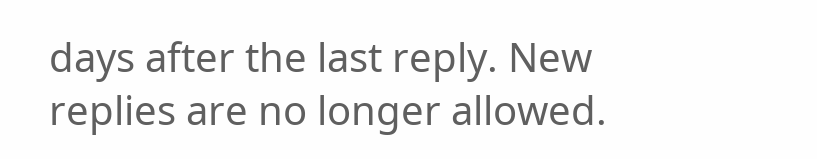days after the last reply. New replies are no longer allowed.